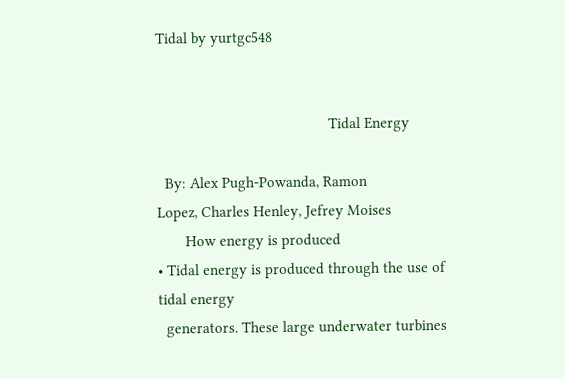Tidal by yurtgc548


                                           Tidal Energy

  By: Alex Pugh-Powanda, Ramon
Lopez, Charles Henley, Jefrey Moises
       How energy is produced
• Tidal energy is produced through the use of tidal energy
  generators. These large underwater turbines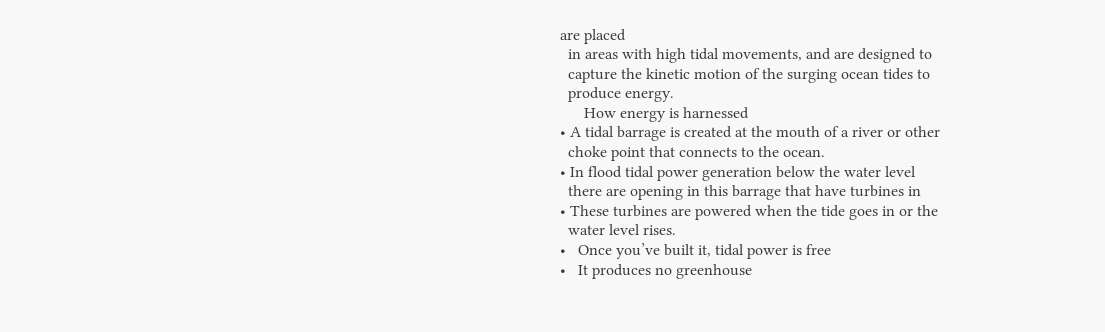are placed
  in areas with high tidal movements, and are designed to
  capture the kinetic motion of the surging ocean tides to
  produce energy.
      How energy is harnessed
• A tidal barrage is created at the mouth of a river or other
  choke point that connects to the ocean.
• In flood tidal power generation below the water level
  there are opening in this barrage that have turbines in
• These turbines are powered when the tide goes in or the
  water level rises.
•   Once you’ve built it, tidal power is free
•   It produces no greenhouse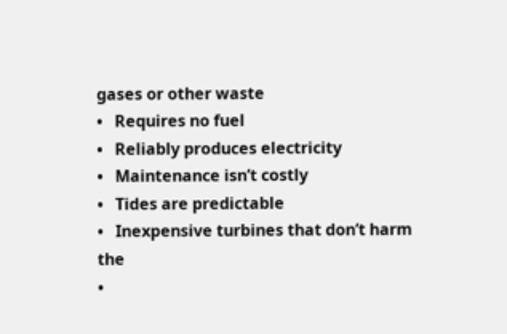gases or other waste
•   Requires no fuel
•   Reliably produces electricity
•   Maintenance isn’t costly
•   Tides are predictable
•   Inexpensive turbines that don’t harm the
•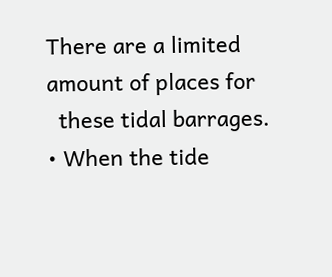There are a limited amount of places for
  these tidal barrages.
• When the tide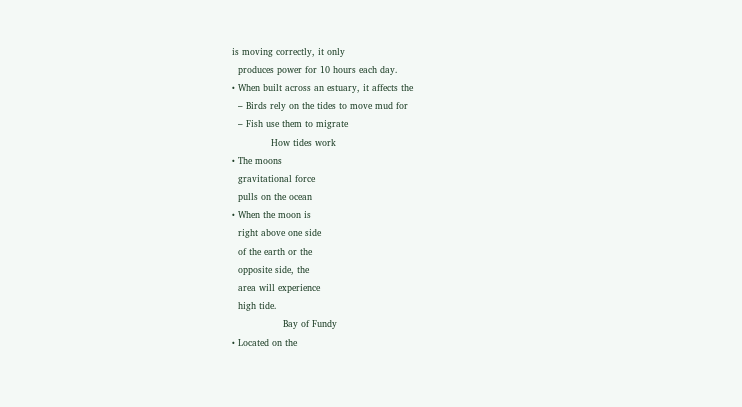is moving correctly, it only
  produces power for 10 hours each day.
• When built across an estuary, it affects the
  – Birds rely on the tides to move mud for
  – Fish use them to migrate
             How tides work
• The moons
  gravitational force
  pulls on the ocean
• When the moon is
  right above one side
  of the earth or the
  opposite side, the
  area will experience
  high tide.
                 Bay of Fundy
• Located on the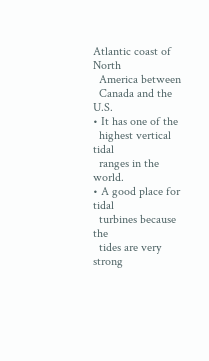Atlantic coast of North
  America between
  Canada and the U.S.
• It has one of the
  highest vertical tidal
  ranges in the world.
• A good place for tidal
  turbines because the
  tides are very strong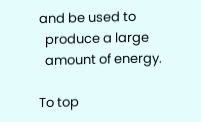and be used to
  produce a large
  amount of energy.

To top